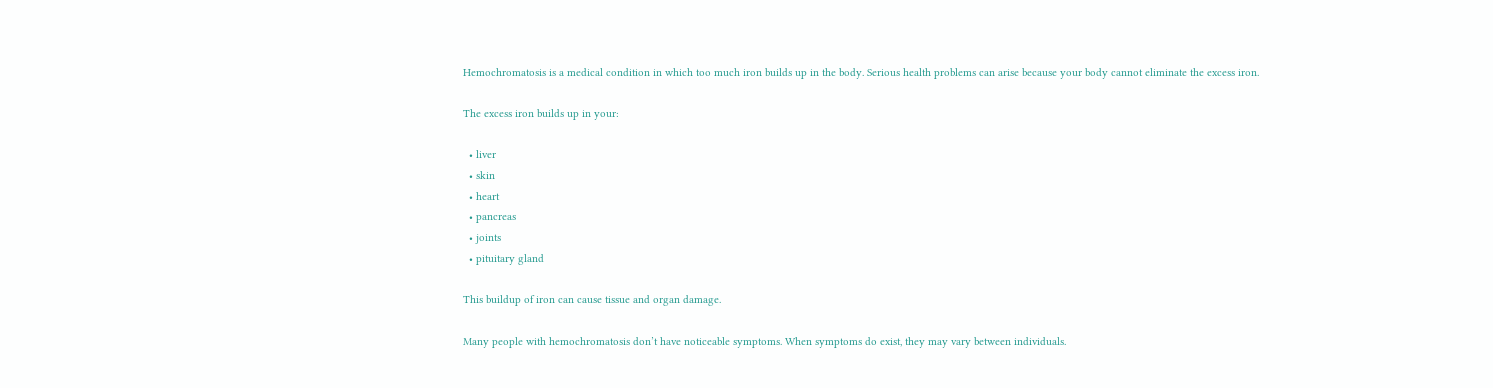Hemochromatosis is a medical condition in which too much iron builds up in the body. Serious health problems can arise because your body cannot eliminate the excess iron.

The excess iron builds up in your:

  • liver
  • skin
  • heart
  • pancreas
  • joints
  • pituitary gland

This buildup of iron can cause tissue and organ damage.

Many people with hemochromatosis don’t have noticeable symptoms. When symptoms do exist, they may vary between individuals.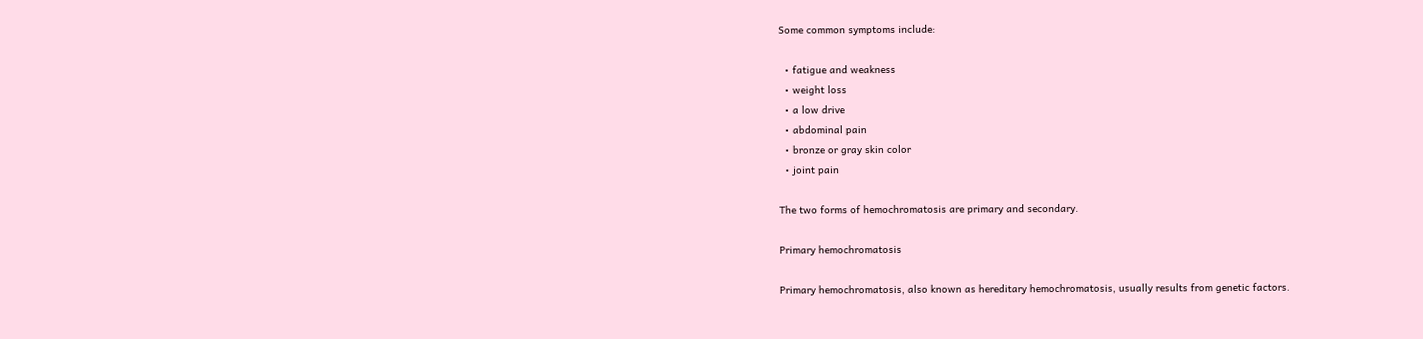Some common symptoms include:

  • fatigue and weakness
  • weight loss
  • a low drive
  • abdominal pain
  • bronze or gray skin color
  • joint pain

The two forms of hemochromatosis are primary and secondary.

Primary hemochromatosis

Primary hemochromatosis, also known as hereditary hemochromatosis, usually results from genetic factors.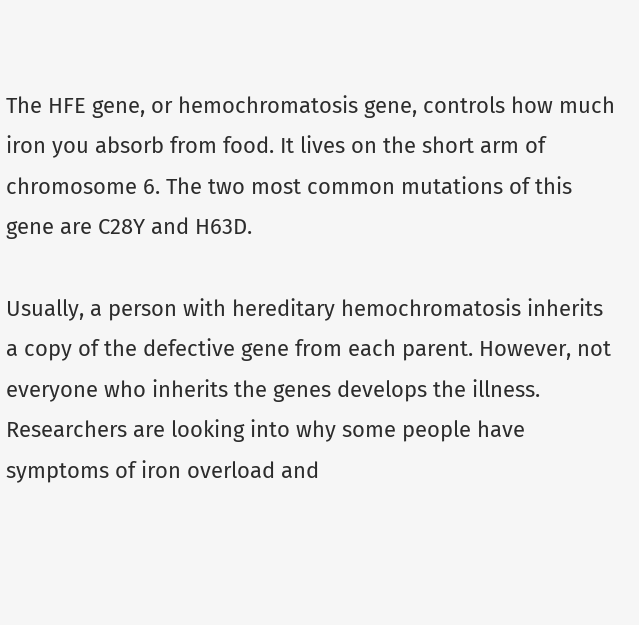The HFE gene, or hemochromatosis gene, controls how much iron you absorb from food. It lives on the short arm of chromosome 6. The two most common mutations of this gene are C28Y and H63D.

Usually, a person with hereditary hemochromatosis inherits a copy of the defective gene from each parent. However, not everyone who inherits the genes develops the illness. Researchers are looking into why some people have symptoms of iron overload and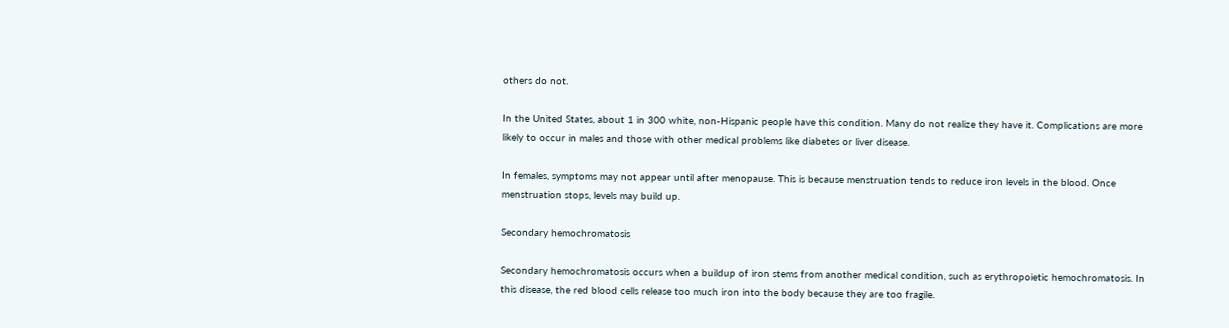others do not.

In the United States, about 1 in 300 white, non-Hispanic people have this condition. Many do not realize they have it. Complications are more likely to occur in males and those with other medical problems like diabetes or liver disease.

In females, symptoms may not appear until after menopause. This is because menstruation tends to reduce iron levels in the blood. Once menstruation stops, levels may build up.

Secondary hemochromatosis

Secondary hemochromatosis occurs when a buildup of iron stems from another medical condition, such as erythropoietic hemochromatosis. In this disease, the red blood cells release too much iron into the body because they are too fragile.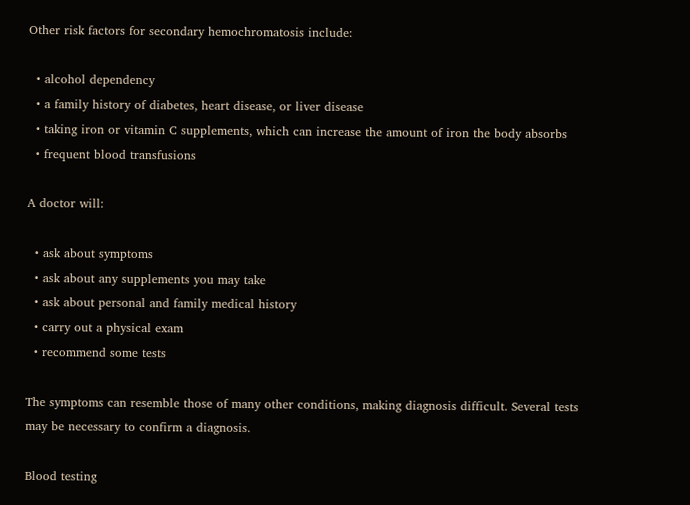Other risk factors for secondary hemochromatosis include:

  • alcohol dependency
  • a family history of diabetes, heart disease, or liver disease
  • taking iron or vitamin C supplements, which can increase the amount of iron the body absorbs
  • frequent blood transfusions

A doctor will:

  • ask about symptoms
  • ask about any supplements you may take
  • ask about personal and family medical history
  • carry out a physical exam
  • recommend some tests

The symptoms can resemble those of many other conditions, making diagnosis difficult. Several tests may be necessary to confirm a diagnosis.

Blood testing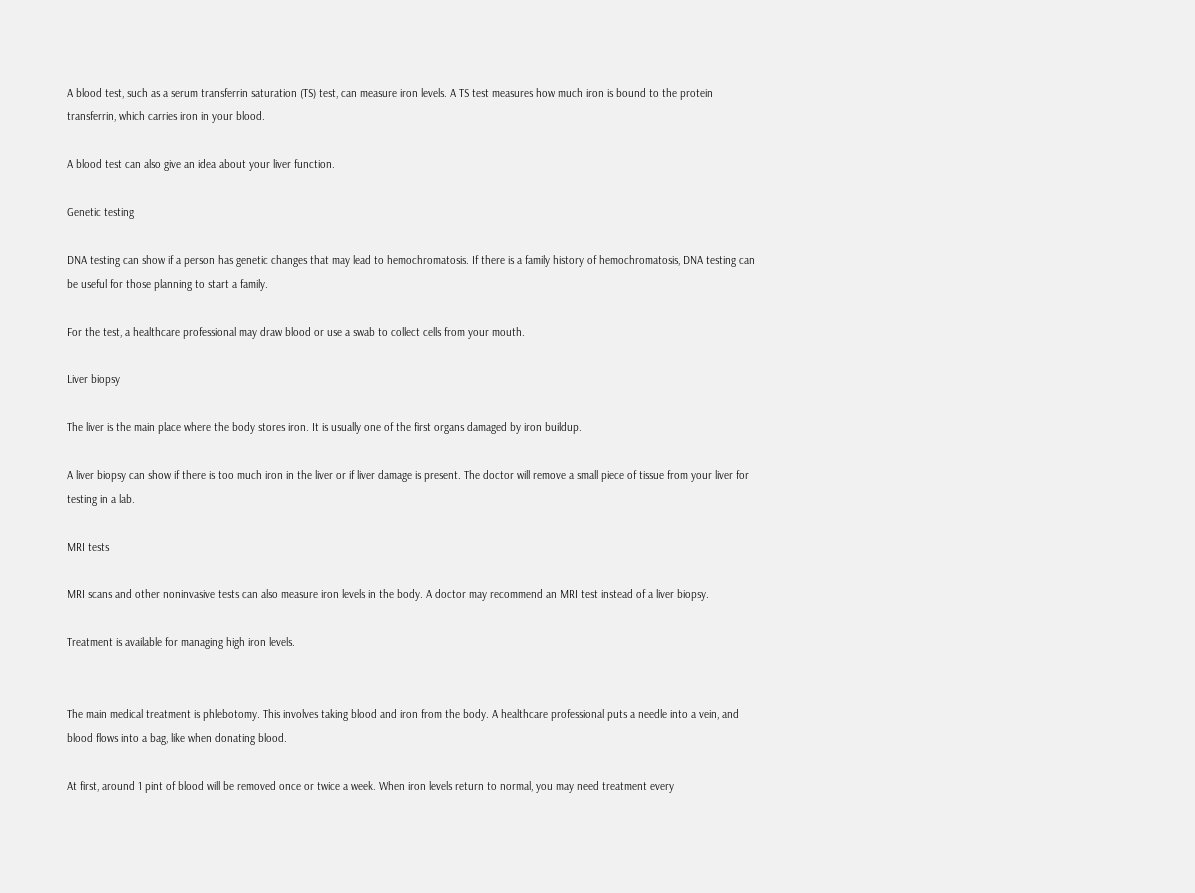A blood test, such as a serum transferrin saturation (TS) test, can measure iron levels. A TS test measures how much iron is bound to the protein transferrin, which carries iron in your blood.

A blood test can also give an idea about your liver function.

Genetic testing

DNA testing can show if a person has genetic changes that may lead to hemochromatosis. If there is a family history of hemochromatosis, DNA testing can be useful for those planning to start a family.

For the test, a healthcare professional may draw blood or use a swab to collect cells from your mouth.

Liver biopsy

The liver is the main place where the body stores iron. It is usually one of the first organs damaged by iron buildup.

A liver biopsy can show if there is too much iron in the liver or if liver damage is present. The doctor will remove a small piece of tissue from your liver for testing in a lab.

MRI tests

MRI scans and other noninvasive tests can also measure iron levels in the body. A doctor may recommend an MRI test instead of a liver biopsy.

Treatment is available for managing high iron levels.


The main medical treatment is phlebotomy. This involves taking blood and iron from the body. A healthcare professional puts a needle into a vein, and blood flows into a bag, like when donating blood.

At first, around 1 pint of blood will be removed once or twice a week. When iron levels return to normal, you may need treatment every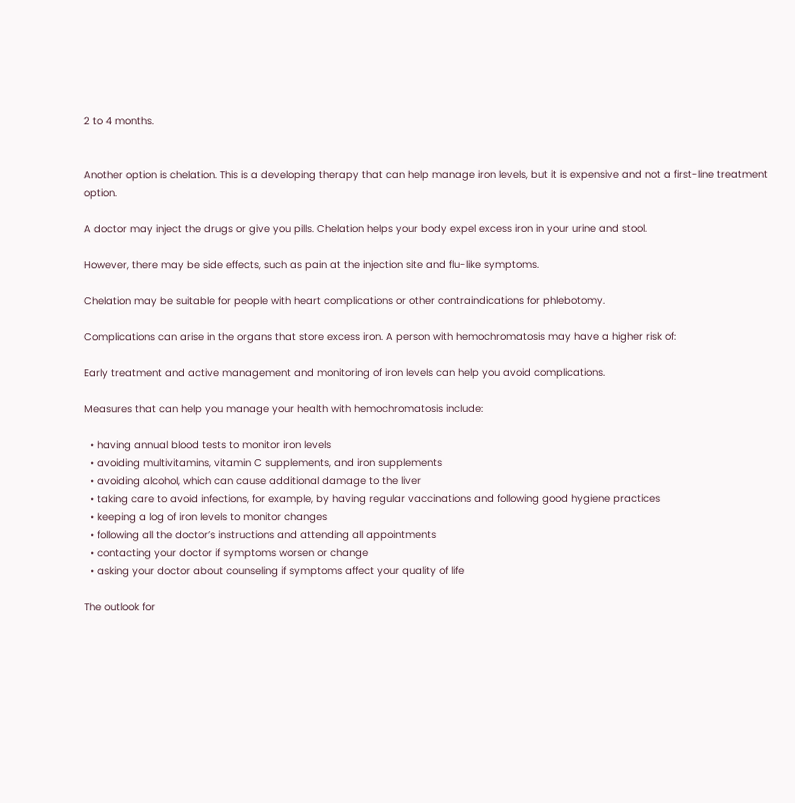2 to 4 months.


Another option is chelation. This is a developing therapy that can help manage iron levels, but it is expensive and not a first-line treatment option.

A doctor may inject the drugs or give you pills. Chelation helps your body expel excess iron in your urine and stool.

However, there may be side effects, such as pain at the injection site and flu-like symptoms.

Chelation may be suitable for people with heart complications or other contraindications for phlebotomy.

Complications can arise in the organs that store excess iron. A person with hemochromatosis may have a higher risk of:

Early treatment and active management and monitoring of iron levels can help you avoid complications.

Measures that can help you manage your health with hemochromatosis include:

  • having annual blood tests to monitor iron levels
  • avoiding multivitamins, vitamin C supplements, and iron supplements
  • avoiding alcohol, which can cause additional damage to the liver
  • taking care to avoid infections, for example, by having regular vaccinations and following good hygiene practices
  • keeping a log of iron levels to monitor changes
  • following all the doctor’s instructions and attending all appointments
  • contacting your doctor if symptoms worsen or change
  • asking your doctor about counseling if symptoms affect your quality of life

The outlook for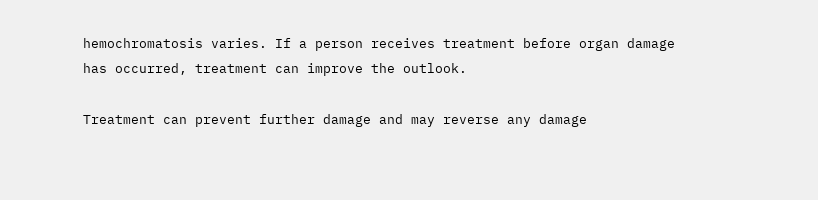hemochromatosis varies. If a person receives treatment before organ damage has occurred, treatment can improve the outlook.

Treatment can prevent further damage and may reverse any damage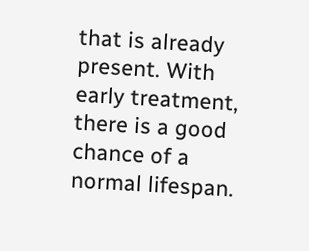that is already present. With early treatment, there is a good chance of a normal lifespan.